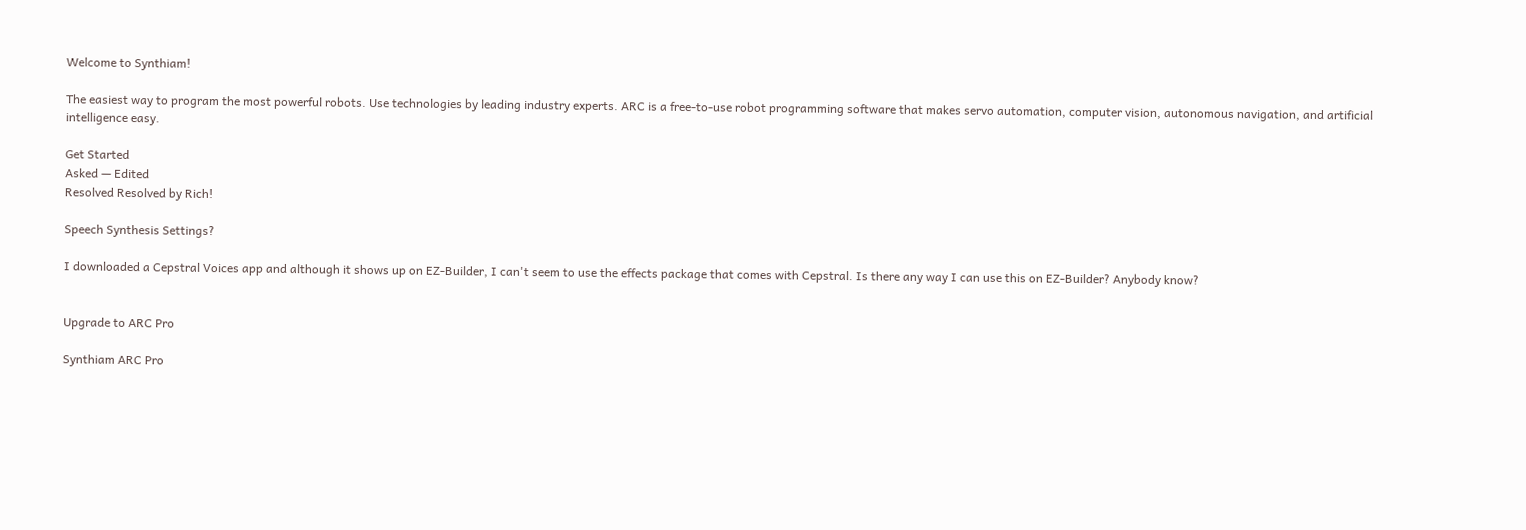Welcome to Synthiam!

The easiest way to program the most powerful robots. Use technologies by leading industry experts. ARC is a free-to-use robot programming software that makes servo automation, computer vision, autonomous navigation, and artificial intelligence easy.

Get Started
Asked — Edited
Resolved Resolved by Rich!

Speech Synthesis Settings?

I downloaded a Cepstral Voices app and although it shows up on EZ-Builder, I can't seem to use the effects package that comes with Cepstral. Is there any way I can use this on EZ-Builder? Anybody know?


Upgrade to ARC Pro

Synthiam ARC Pro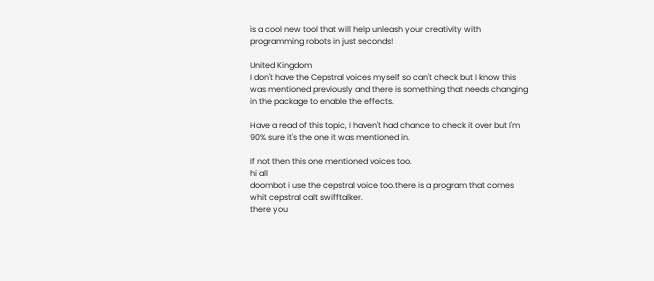is a cool new tool that will help unleash your creativity with programming robots in just seconds!

United Kingdom
I don't have the Cepstral voices myself so can't check but I know this was mentioned previously and there is something that needs changing in the package to enable the effects.

Have a read of this topic, I haven't had chance to check it over but I'm 90% sure it's the one it was mentioned in.

If not then this one mentioned voices too.
hi all
doombot i use the cepstral voice too.there is a program that comes whit cepstral calt swifftalker.
there you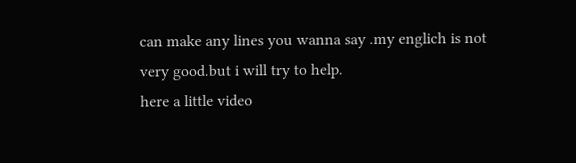can make any lines you wanna say .my englich is not very good.but i will try to help.
here a little video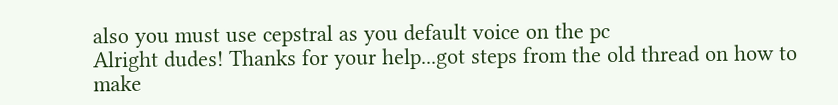also you must use cepstral as you default voice on the pc
Alright dudes! Thanks for your help...got steps from the old thread on how to make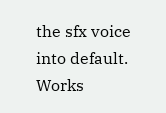the sfx voice into default. Works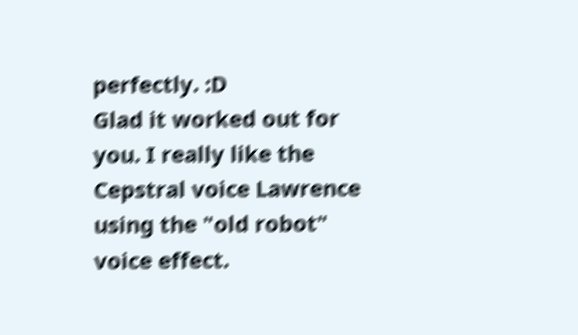perfectly. :D
Glad it worked out for you. I really like the Cepstral voice Lawrence using the "old robot" voice effect.